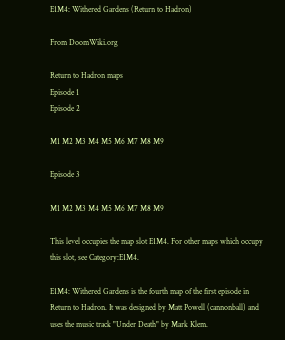E1M4: Withered Gardens (Return to Hadron)

From DoomWiki.org

Return to Hadron maps
Episode 1
Episode 2

M1 M2 M3 M4 M5 M6 M7 M8 M9

Episode 3

M1 M2 M3 M4 M5 M6 M7 M8 M9

This level occupies the map slot E1M4. For other maps which occupy this slot, see Category:E1M4.

E1M4: Withered Gardens is the fourth map of the first episode in Return to Hadron. It was designed by Matt Powell (cannonball) and uses the music track "Under Death" by Mark Klem.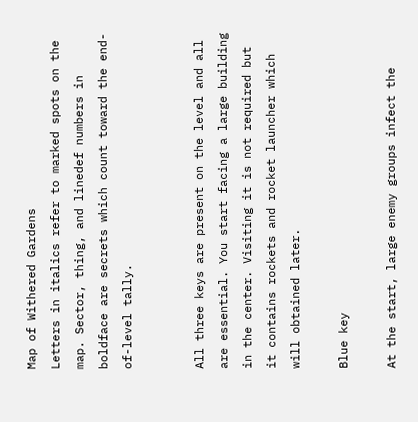Map of Withered Gardens
Letters in italics refer to marked spots on the map. Sector, thing, and linedef numbers in boldface are secrets which count toward the end-of-level tally.


All three keys are present on the level and all are essential. You start facing a large building in the center. Visiting it is not required but it contains rockets and rocket launcher which will obtained later.

Blue key

At the start, large enemy groups infect the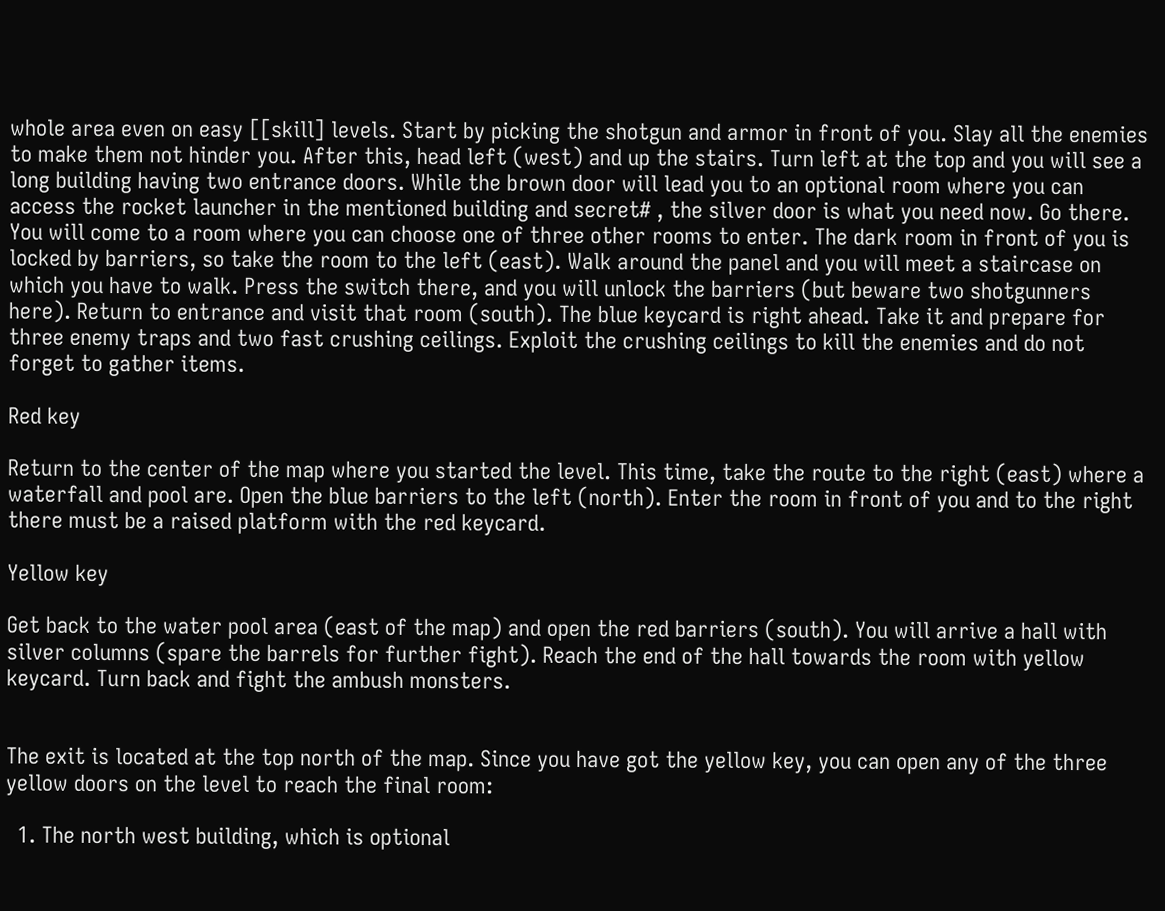whole area even on easy [[skill] levels. Start by picking the shotgun and armor in front of you. Slay all the enemies to make them not hinder you. After this, head left (west) and up the stairs. Turn left at the top and you will see a long building having two entrance doors. While the brown door will lead you to an optional room where you can access the rocket launcher in the mentioned building and secret# , the silver door is what you need now. Go there. You will come to a room where you can choose one of three other rooms to enter. The dark room in front of you is locked by barriers, so take the room to the left (east). Walk around the panel and you will meet a staircase on which you have to walk. Press the switch there, and you will unlock the barriers (but beware two shotgunners here). Return to entrance and visit that room (south). The blue keycard is right ahead. Take it and prepare for three enemy traps and two fast crushing ceilings. Exploit the crushing ceilings to kill the enemies and do not forget to gather items.

Red key

Return to the center of the map where you started the level. This time, take the route to the right (east) where a waterfall and pool are. Open the blue barriers to the left (north). Enter the room in front of you and to the right there must be a raised platform with the red keycard.

Yellow key

Get back to the water pool area (east of the map) and open the red barriers (south). You will arrive a hall with silver columns (spare the barrels for further fight). Reach the end of the hall towards the room with yellow keycard. Turn back and fight the ambush monsters.


The exit is located at the top north of the map. Since you have got the yellow key, you can open any of the three yellow doors on the level to reach the final room:

  1. The north west building, which is optional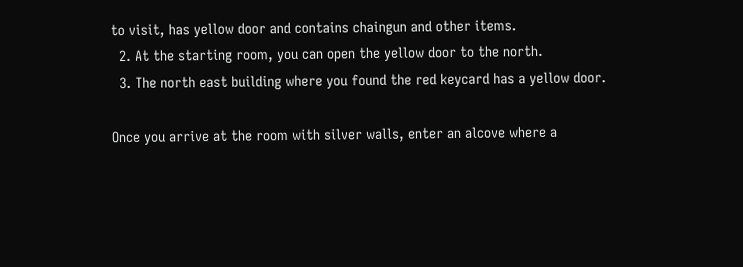to visit, has yellow door and contains chaingun and other items.
  2. At the starting room, you can open the yellow door to the north.
  3. The north east building where you found the red keycard has a yellow door.

Once you arrive at the room with silver walls, enter an alcove where a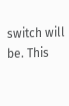switch will be. This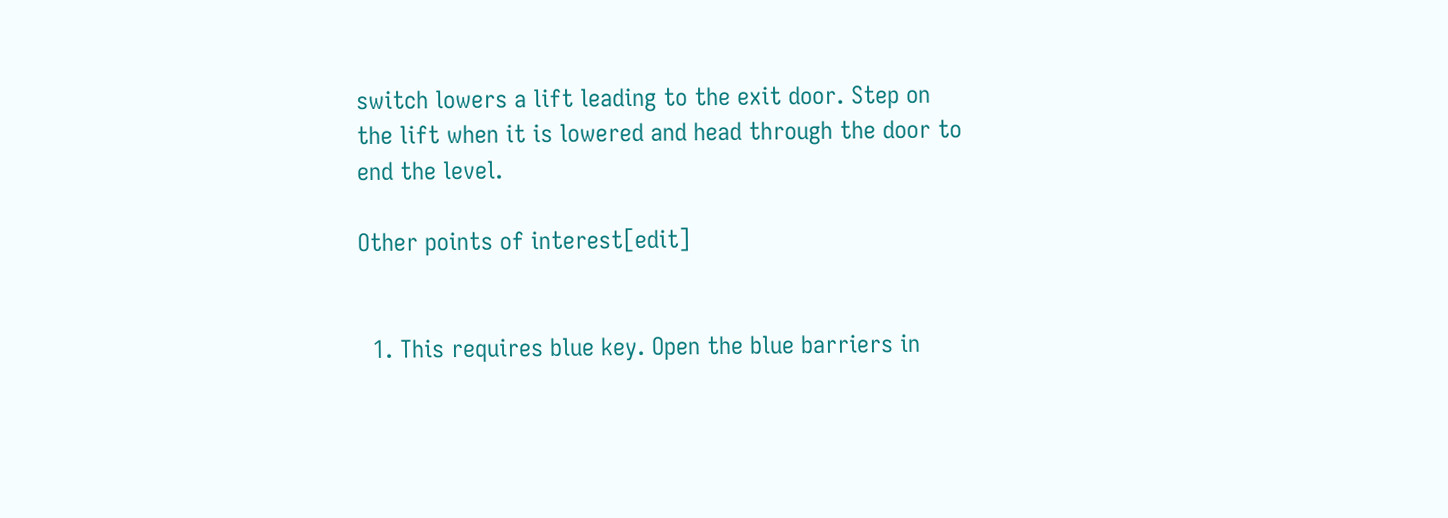switch lowers a lift leading to the exit door. Step on the lift when it is lowered and head through the door to end the level.

Other points of interest[edit]


  1. This requires blue key. Open the blue barriers in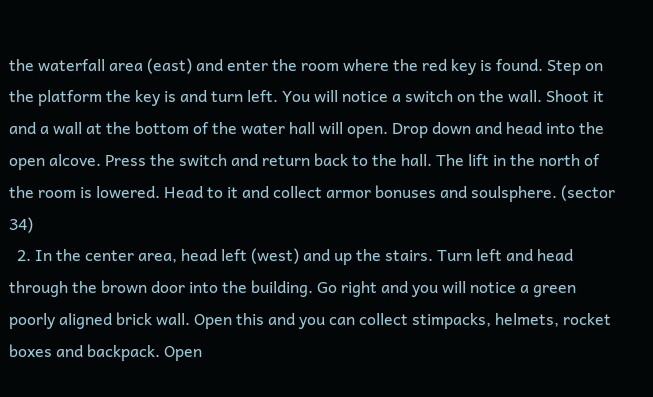the waterfall area (east) and enter the room where the red key is found. Step on the platform the key is and turn left. You will notice a switch on the wall. Shoot it and a wall at the bottom of the water hall will open. Drop down and head into the open alcove. Press the switch and return back to the hall. The lift in the north of the room is lowered. Head to it and collect armor bonuses and soulsphere. (sector 34)
  2. In the center area, head left (west) and up the stairs. Turn left and head through the brown door into the building. Go right and you will notice a green poorly aligned brick wall. Open this and you can collect stimpacks, helmets, rocket boxes and backpack. Open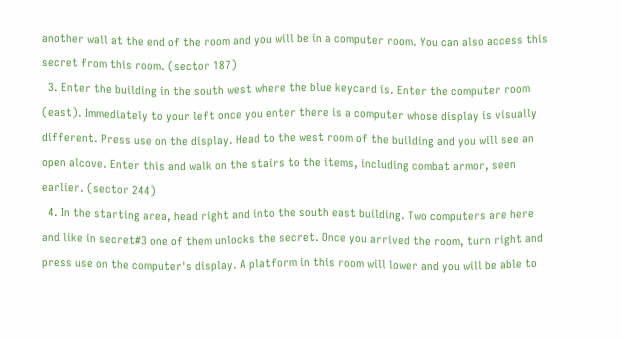another wall at the end of the room and you will be in a computer room. You can also access this secret from this room. (sector 187)
  3. Enter the building in the south west where the blue keycard is. Enter the computer room (east). Immediately to your left once you enter there is a computer whose display is visually different. Press use on the display. Head to the west room of the building and you will see an open alcove. Enter this and walk on the stairs to the items, including combat armor, seen earlier. (sector 244)
  4. In the starting area, head right and into the south east building. Two computers are here and like in secret#3 one of them unlocks the secret. Once you arrived the room, turn right and press use on the computer's display. A platform in this room will lower and you will be able to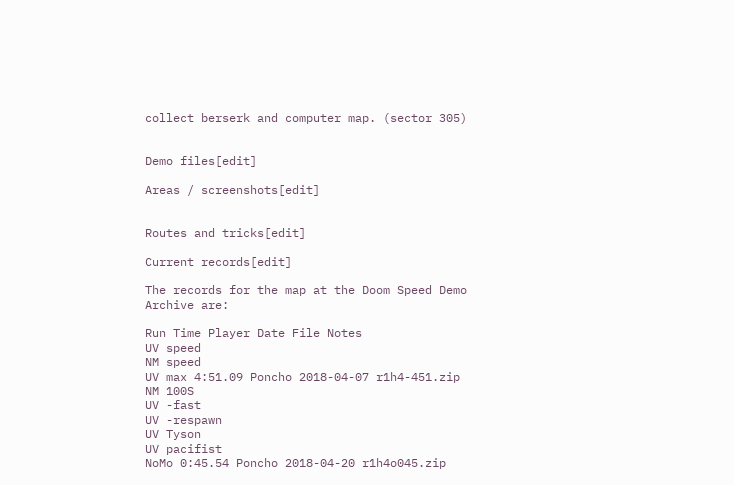collect berserk and computer map. (sector 305)


Demo files[edit]

Areas / screenshots[edit]


Routes and tricks[edit]

Current records[edit]

The records for the map at the Doom Speed Demo Archive are:

Run Time Player Date File Notes
UV speed
NM speed
UV max 4:51.09 Poncho 2018-04-07 r1h4-451.zip
NM 100S
UV -fast
UV -respawn
UV Tyson
UV pacifist
NoMo 0:45.54 Poncho 2018-04-20 r1h4o045.zip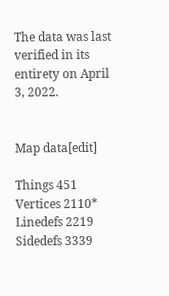The data was last verified in its entirety on April 3, 2022.


Map data[edit]

Things 451
Vertices 2110*
Linedefs 2219
Sidedefs 3339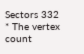Sectors 332
* The vertex count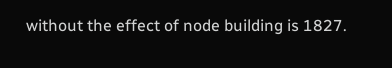without the effect of node building is 1827.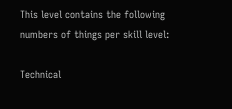This level contains the following numbers of things per skill level:

Technical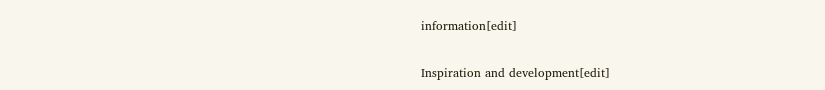information[edit]

Inspiration and development[edit]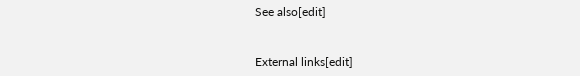See also[edit]


External links[edit]